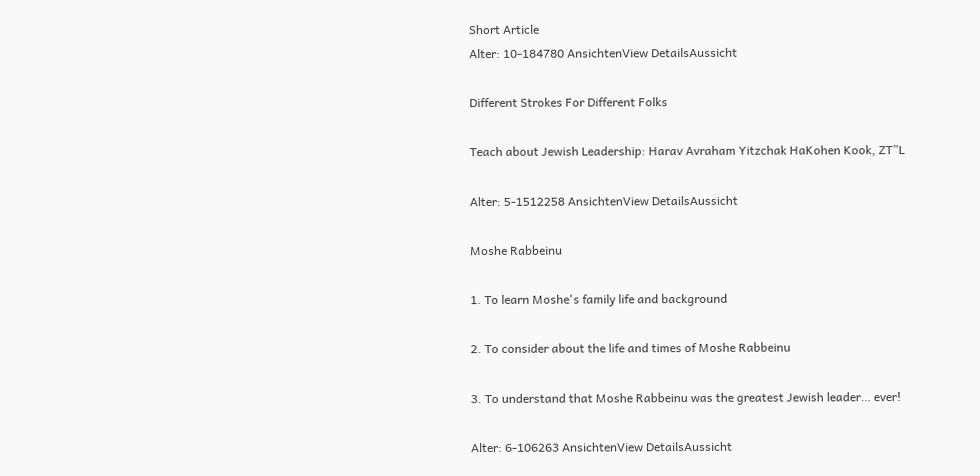Short Article
Alter: 10-184780 AnsichtenView DetailsAussicht

Different Strokes For Different Folks

Teach about Jewish Leadership: Harav Avraham Yitzchak HaKohen Kook, ZT”L

Alter: 5-1512258 AnsichtenView DetailsAussicht

Moshe Rabbeinu

1. To learn Moshe's family life and background

2. To consider about the life and times of Moshe Rabbeinu

3. To understand that Moshe Rabbeinu was the greatest Jewish leader… ever!

Alter: 6-106263 AnsichtenView DetailsAussicht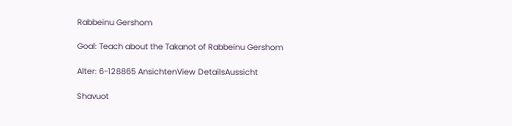Rabbeinu Gershom

Goal: Teach about the Takanot of Rabbeinu Gershom

Alter: 6-128865 AnsichtenView DetailsAussicht

Shavuot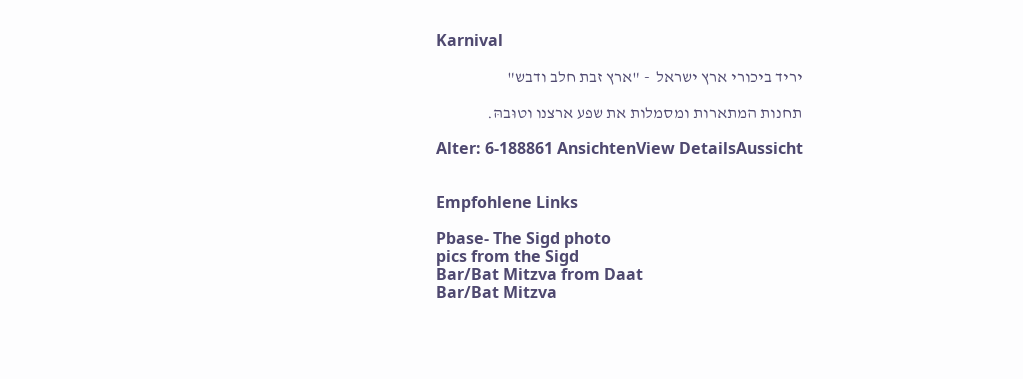Karnival

יריד ביכורי ארץ ישראל  - "ארץ זבת חלב ודבש"

תחנות המתארות ומסמלות את שפע ארצנו וטוּבהּ.

Alter: 6-188861 AnsichtenView DetailsAussicht


Empfohlene Links

Pbase- The Sigd photo
pics from the Sigd
Bar/Bat Mitzva from Daat
Bar/Bat Mitzva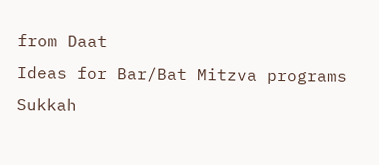from Daat
Ideas for Bar/Bat Mitzva programs
Sukkah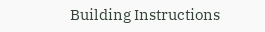Building Instructions